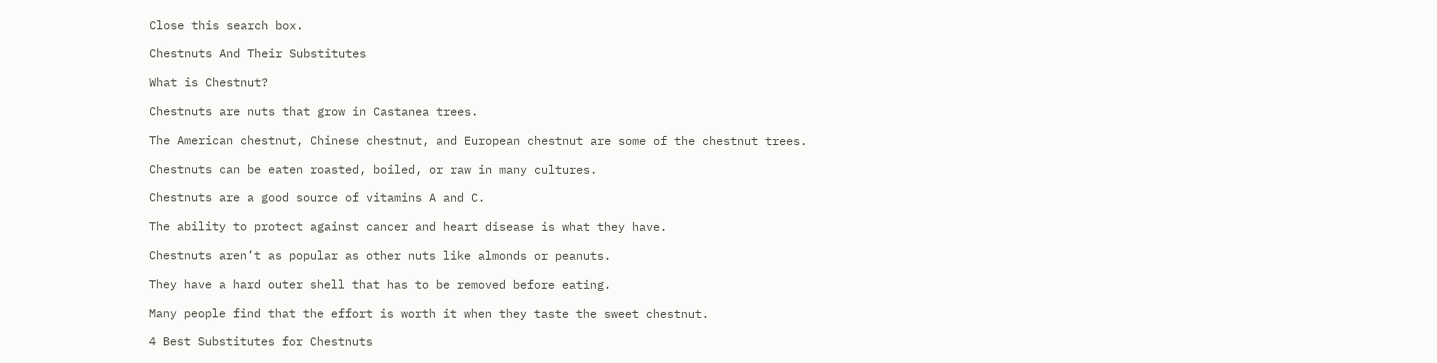Close this search box.

Chestnuts And Their Substitutes

What is Chestnut?

Chestnuts are nuts that grow in Castanea trees.

The American chestnut, Chinese chestnut, and European chestnut are some of the chestnut trees.

Chestnuts can be eaten roasted, boiled, or raw in many cultures.

Chestnuts are a good source of vitamins A and C.

The ability to protect against cancer and heart disease is what they have.

Chestnuts aren’t as popular as other nuts like almonds or peanuts.

They have a hard outer shell that has to be removed before eating.

Many people find that the effort is worth it when they taste the sweet chestnut.

4 Best Substitutes for Chestnuts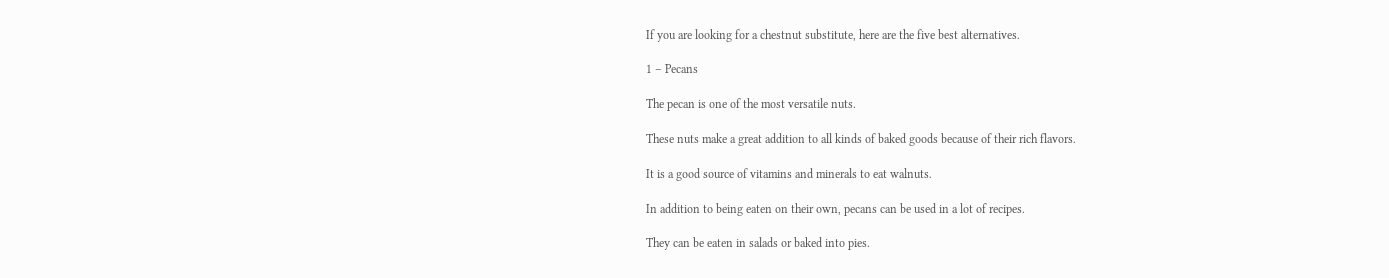If you are looking for a chestnut substitute, here are the five best alternatives.

1 – Pecans

The pecan is one of the most versatile nuts.

These nuts make a great addition to all kinds of baked goods because of their rich flavors.

It is a good source of vitamins and minerals to eat walnuts.

In addition to being eaten on their own, pecans can be used in a lot of recipes.

They can be eaten in salads or baked into pies.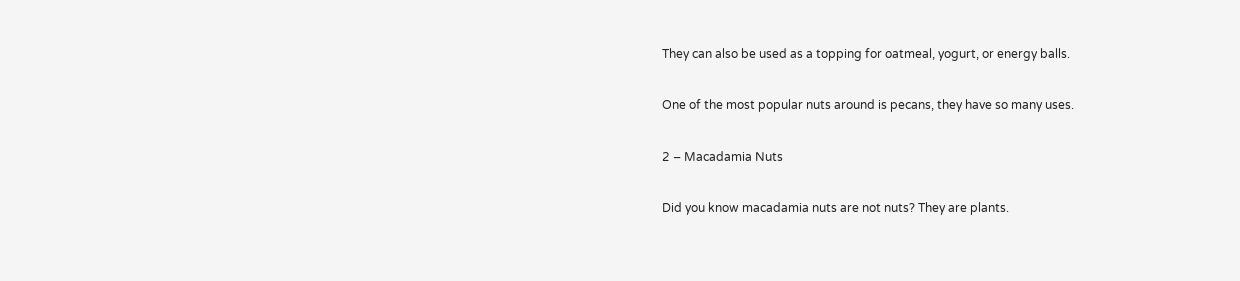They can also be used as a topping for oatmeal, yogurt, or energy balls.

One of the most popular nuts around is pecans, they have so many uses.

2 – Macadamia Nuts

Did you know macadamia nuts are not nuts? They are plants.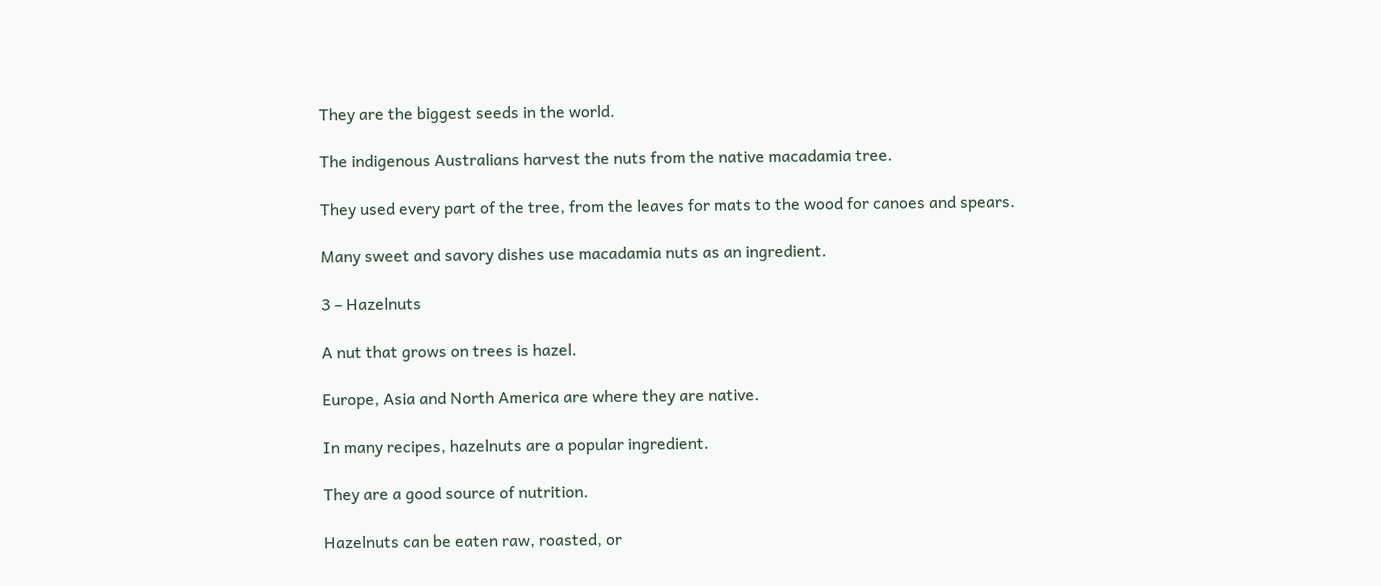They are the biggest seeds in the world.

The indigenous Australians harvest the nuts from the native macadamia tree.

They used every part of the tree, from the leaves for mats to the wood for canoes and spears.

Many sweet and savory dishes use macadamia nuts as an ingredient.

3 – Hazelnuts

A nut that grows on trees is hazel.

Europe, Asia and North America are where they are native.

In many recipes, hazelnuts are a popular ingredient.

They are a good source of nutrition.

Hazelnuts can be eaten raw, roasted, or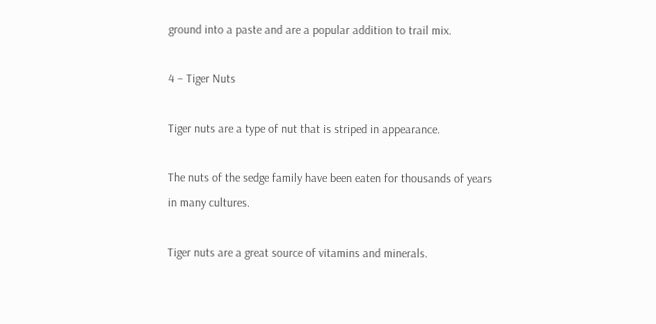ground into a paste and are a popular addition to trail mix.

4 – Tiger Nuts

Tiger nuts are a type of nut that is striped in appearance.

The nuts of the sedge family have been eaten for thousands of years in many cultures.

Tiger nuts are a great source of vitamins and minerals.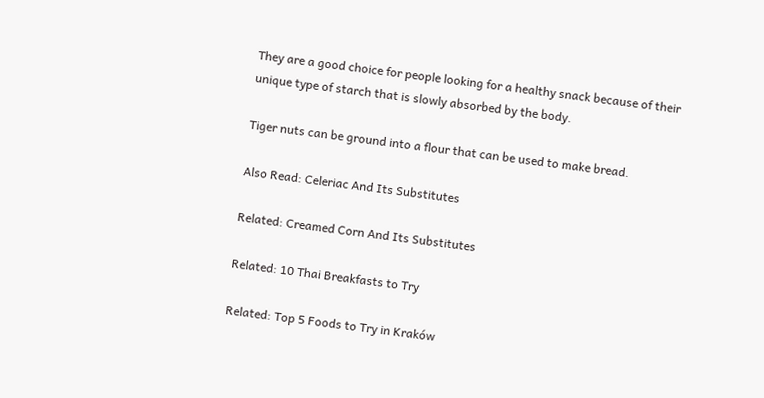They are a good choice for people looking for a healthy snack because of their unique type of starch that is slowly absorbed by the body.

Tiger nuts can be ground into a flour that can be used to make bread.

Also Read: Celeriac And Its Substitutes

Related: Creamed Corn And Its Substitutes

Related: 10 Thai Breakfasts to Try

Related: Top 5 Foods to Try in Kraków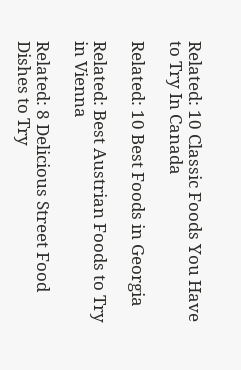Related: 10 Classic Foods You Have to Try In Canada

Related: 10 Best Foods in Georgia

Related: Best Austrian Foods to Try in Vienna

Related: 8 Delicious Street Food Dishes to Try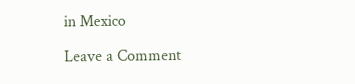in Mexico

Leave a Comment